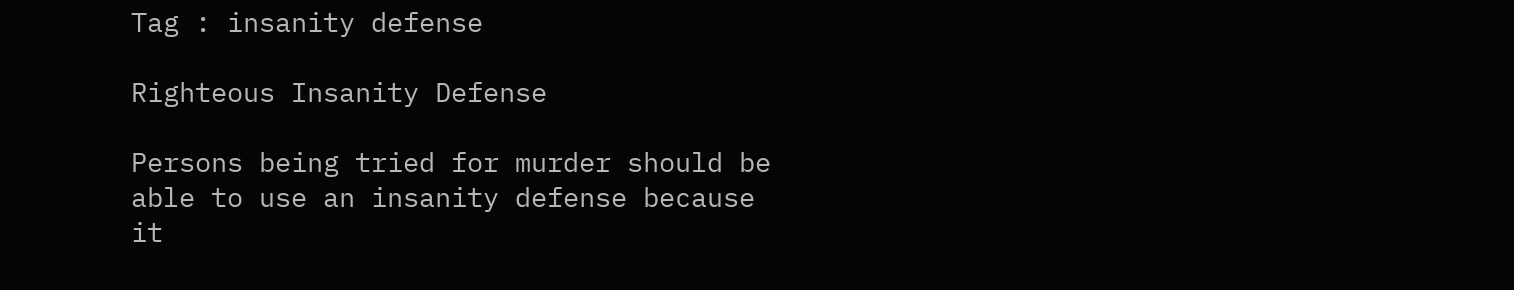Tag : insanity defense

Righteous Insanity Defense

Persons being tried for murder should be able to use an insanity defense because it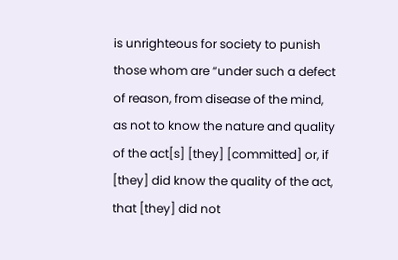is unrighteous for society to punish those whom are “under such a defect of reason, from disease of the mind, as not to know the nature and quality of the act[s] [they] [committed] or, if [they] did know the quality of the act, that [they] did not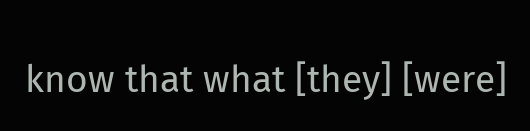know that what [they] [were]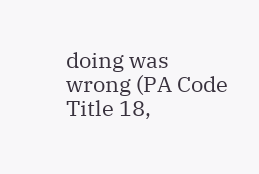doing was wrong (PA Code Title 18,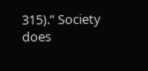315).” Society does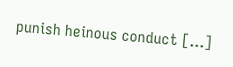punish heinous conduct […]